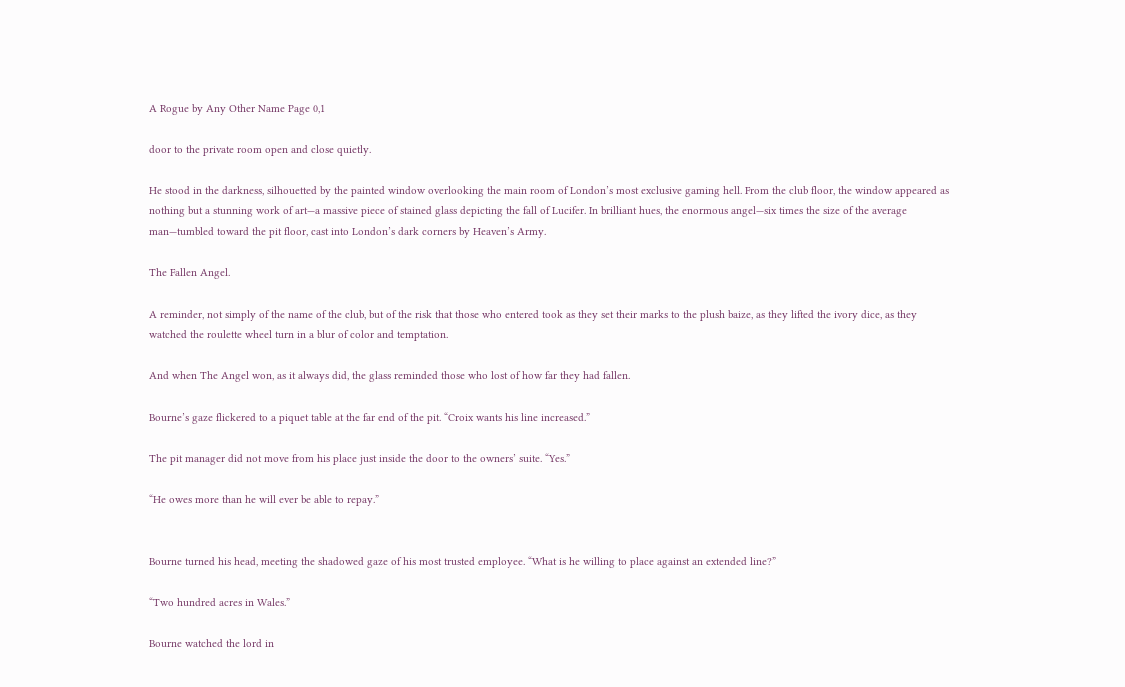A Rogue by Any Other Name Page 0,1

door to the private room open and close quietly.

He stood in the darkness, silhouetted by the painted window overlooking the main room of London’s most exclusive gaming hell. From the club floor, the window appeared as nothing but a stunning work of art—a massive piece of stained glass depicting the fall of Lucifer. In brilliant hues, the enormous angel—six times the size of the average man—tumbled toward the pit floor, cast into London’s dark corners by Heaven’s Army.

The Fallen Angel.

A reminder, not simply of the name of the club, but of the risk that those who entered took as they set their marks to the plush baize, as they lifted the ivory dice, as they watched the roulette wheel turn in a blur of color and temptation.

And when The Angel won, as it always did, the glass reminded those who lost of how far they had fallen.

Bourne’s gaze flickered to a piquet table at the far end of the pit. “Croix wants his line increased.”

The pit manager did not move from his place just inside the door to the owners’ suite. “Yes.”

“He owes more than he will ever be able to repay.”


Bourne turned his head, meeting the shadowed gaze of his most trusted employee. “What is he willing to place against an extended line?”

“Two hundred acres in Wales.”

Bourne watched the lord in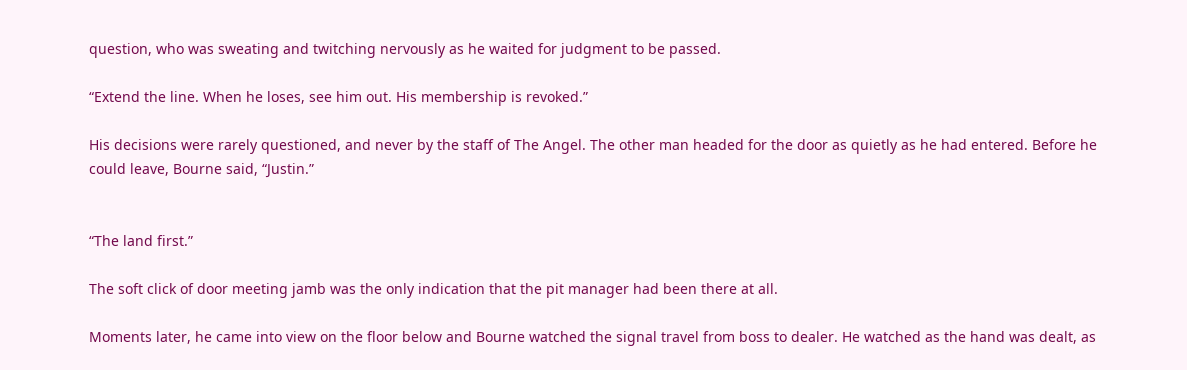question, who was sweating and twitching nervously as he waited for judgment to be passed.

“Extend the line. When he loses, see him out. His membership is revoked.”

His decisions were rarely questioned, and never by the staff of The Angel. The other man headed for the door as quietly as he had entered. Before he could leave, Bourne said, “Justin.”


“The land first.”

The soft click of door meeting jamb was the only indication that the pit manager had been there at all.

Moments later, he came into view on the floor below and Bourne watched the signal travel from boss to dealer. He watched as the hand was dealt, as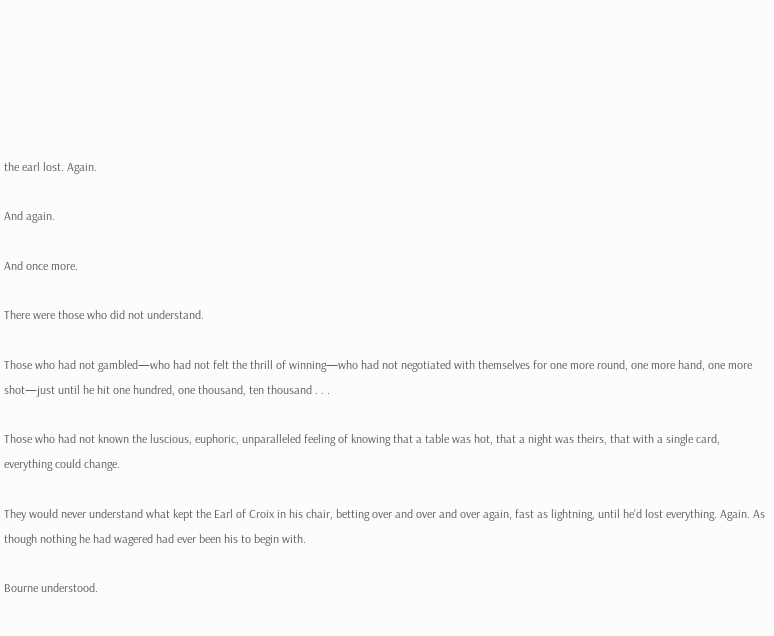the earl lost. Again.

And again.

And once more.

There were those who did not understand.

Those who had not gambled—who had not felt the thrill of winning—who had not negotiated with themselves for one more round, one more hand, one more shot—just until he hit one hundred, one thousand, ten thousand . . .

Those who had not known the luscious, euphoric, unparalleled feeling of knowing that a table was hot, that a night was theirs, that with a single card, everything could change.

They would never understand what kept the Earl of Croix in his chair, betting over and over and over again, fast as lightning, until he’d lost everything. Again. As though nothing he had wagered had ever been his to begin with.

Bourne understood.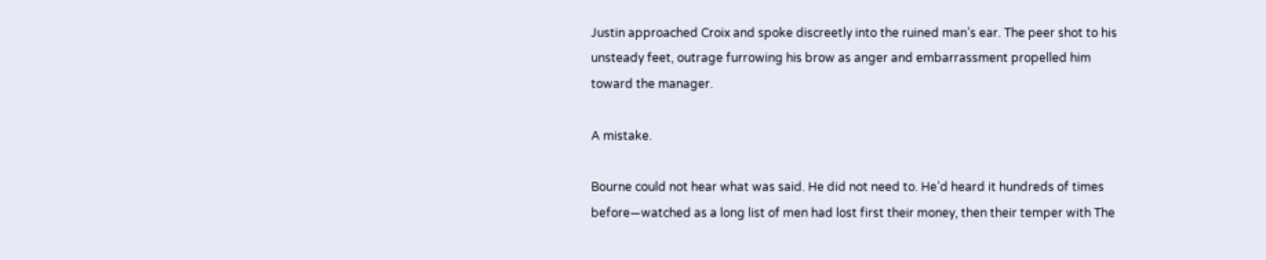Justin approached Croix and spoke discreetly into the ruined man’s ear. The peer shot to his unsteady feet, outrage furrowing his brow as anger and embarrassment propelled him toward the manager.

A mistake.

Bourne could not hear what was said. He did not need to. He’d heard it hundreds of times before—watched as a long list of men had lost first their money, then their temper with The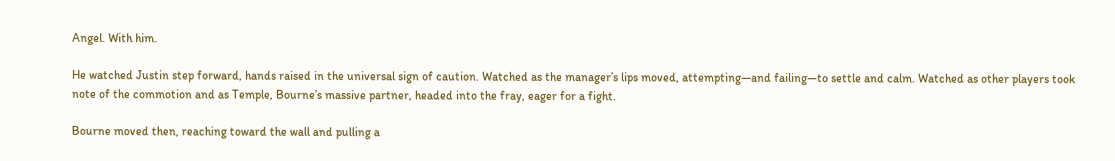Angel. With him.

He watched Justin step forward, hands raised in the universal sign of caution. Watched as the manager’s lips moved, attempting—and failing—to settle and calm. Watched as other players took note of the commotion and as Temple, Bourne’s massive partner, headed into the fray, eager for a fight.

Bourne moved then, reaching toward the wall and pulling a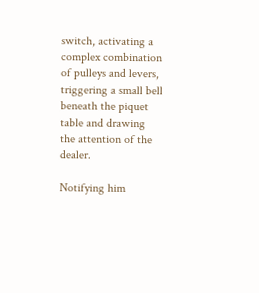switch, activating a complex combination of pulleys and levers, triggering a small bell beneath the piquet table and drawing the attention of the dealer.

Notifying him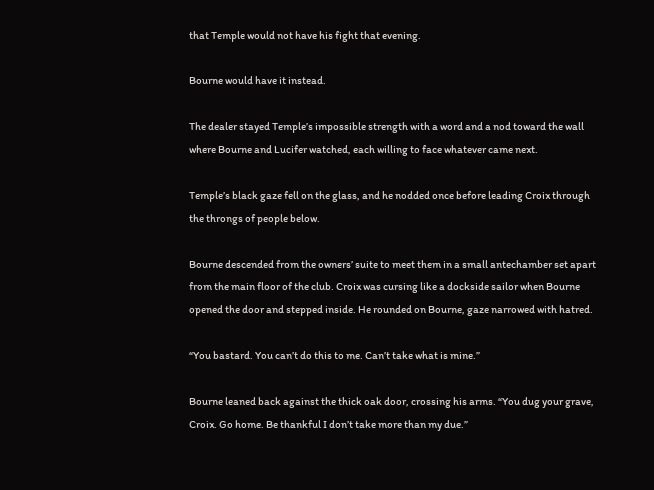that Temple would not have his fight that evening.

Bourne would have it instead.

The dealer stayed Temple’s impossible strength with a word and a nod toward the wall where Bourne and Lucifer watched, each willing to face whatever came next.

Temple’s black gaze fell on the glass, and he nodded once before leading Croix through the throngs of people below.

Bourne descended from the owners’ suite to meet them in a small antechamber set apart from the main floor of the club. Croix was cursing like a dockside sailor when Bourne opened the door and stepped inside. He rounded on Bourne, gaze narrowed with hatred.

“You bastard. You can’t do this to me. Can’t take what is mine.”

Bourne leaned back against the thick oak door, crossing his arms. “You dug your grave, Croix. Go home. Be thankful I don’t take more than my due.”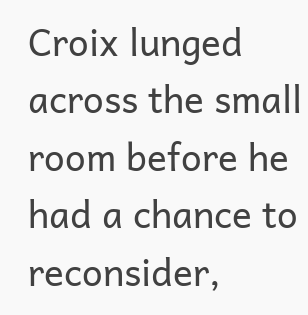Croix lunged across the small room before he had a chance to reconsider,